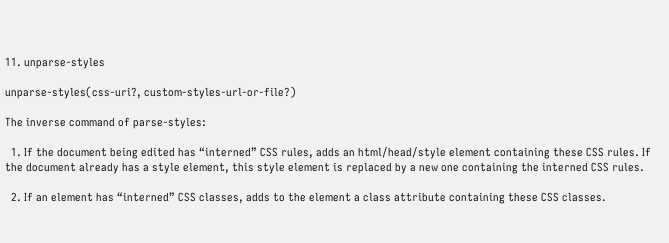11. unparse-styles

unparse-styles(css-uri?, custom-styles-url-or-file?)

The inverse command of parse-styles:

  1. If the document being edited has “interned” CSS rules, adds an html/head/style element containing these CSS rules. If the document already has a style element, this style element is replaced by a new one containing the interned CSS rules.

  2. If an element has “interned” CSS classes, adds to the element a class attribute containing these CSS classes.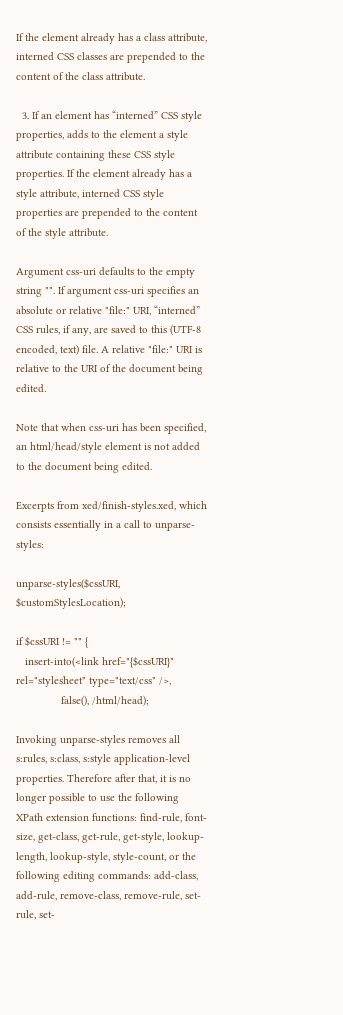If the element already has a class attribute, interned CSS classes are prepended to the content of the class attribute.

  3. If an element has “interned” CSS style properties, adds to the element a style attribute containing these CSS style properties. If the element already has a style attribute, interned CSS style properties are prepended to the content of the style attribute.

Argument css-uri defaults to the empty string "". If argument css-uri specifies an absolute or relative "file:" URI, “interned” CSS rules, if any, are saved to this (UTF-8 encoded, text) file. A relative "file:" URI is relative to the URI of the document being edited.

Note that when css-uri has been specified, an html/head/style element is not added to the document being edited.

Excerpts from xed/finish-styles.xed, which consists essentially in a call to unparse-styles:

unparse-styles($cssURI, $customStylesLocation);

if $cssURI != "" {
   insert-into(<link href="{$cssURI}" rel="stylesheet" type="text/css" />,
               false(), /html/head);

Invoking unparse-styles removes all s:rules, s:class, s:style application-level properties. Therefore after that, it is no longer possible to use the following XPath extension functions: find-rule, font-size, get-class, get-rule, get-style, lookup-length, lookup-style, style-count, or the following editing commands: add-class, add-rule, remove-class, remove-rule, set-rule, set-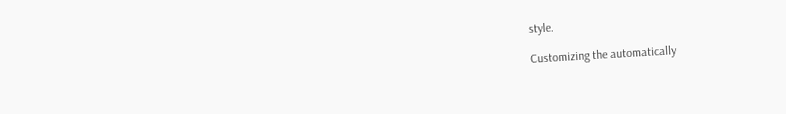style.

Customizing the automatically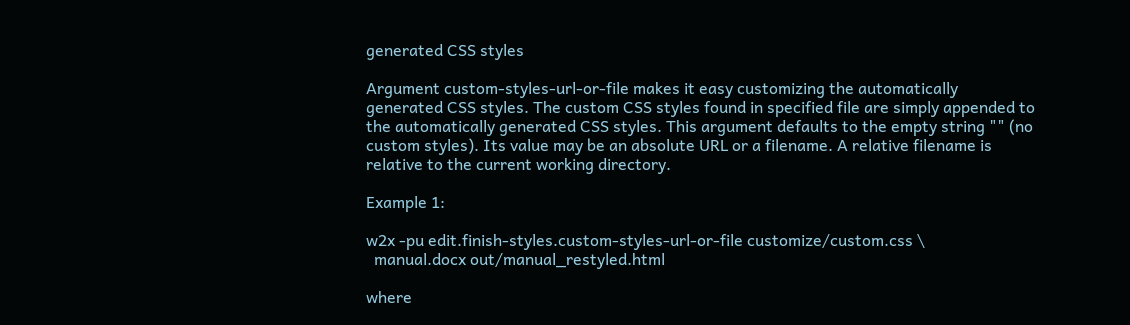generated CSS styles

Argument custom-styles-url-or-file makes it easy customizing the automatically generated CSS styles. The custom CSS styles found in specified file are simply appended to the automatically generated CSS styles. This argument defaults to the empty string "" (no custom styles). Its value may be an absolute URL or a filename. A relative filename is relative to the current working directory.

Example 1:

w2x -pu edit.finish-styles.custom-styles-url-or-file customize/custom.css \
  manual.docx out/manual_restyled.html

where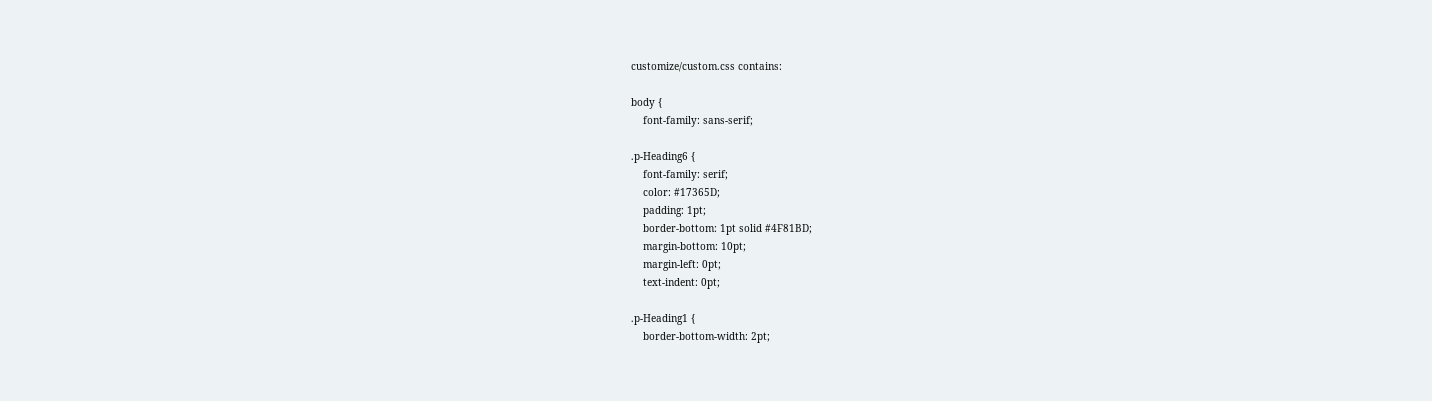customize/custom.css contains:

body {
    font-family: sans-serif;

.p-Heading6 {
    font-family: serif;
    color: #17365D;
    padding: 1pt;
    border-bottom: 1pt solid #4F81BD;
    margin-bottom: 10pt;
    margin-left: 0pt;
    text-indent: 0pt;

.p-Heading1 {
    border-bottom-width: 2pt;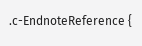.c-EndnoteReference {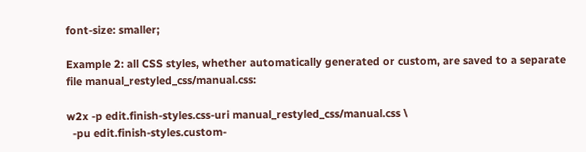font-size: smaller;

Example 2: all CSS styles, whether automatically generated or custom, are saved to a separate file manual_restyled_css/manual.css:

w2x -p edit.finish-styles.css-uri manual_restyled_css/manual.css \
  -pu edit.finish-styles.custom-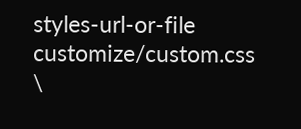styles-url-or-file customize/custom.css \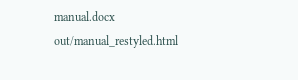manual.docx out/manual_restyled.html